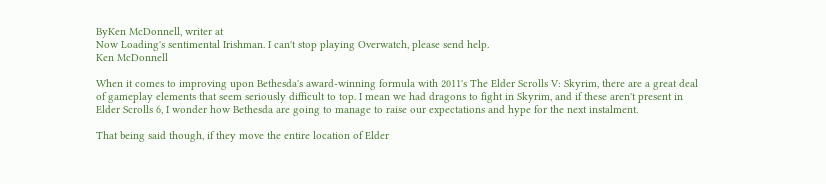ByKen McDonnell, writer at
Now Loading's sentimental Irishman. I can't stop playing Overwatch, please send help.
Ken McDonnell

When it comes to improving upon Bethesda's award-winning formula with 2011's The Elder Scrolls V: Skyrim, there are a great deal of gameplay elements that seem seriously difficult to top. I mean we had dragons to fight in Skyrim, and if these aren't present in Elder Scrolls 6, I wonder how Bethesda are going to manage to raise our expectations and hype for the next instalment.

That being said though, if they move the entire location of Elder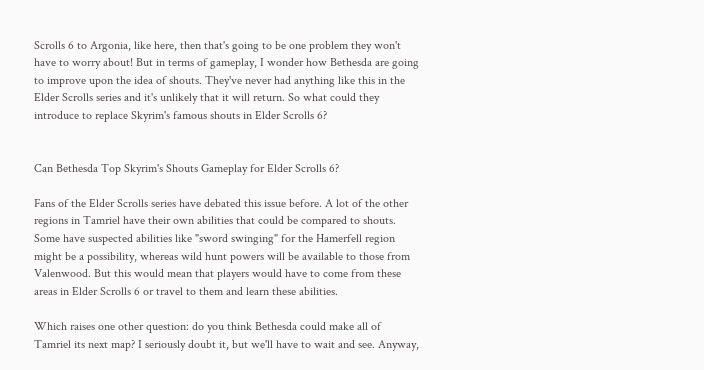Scrolls 6 to Argonia, like here, then that's going to be one problem they won't have to worry about! But in terms of gameplay, I wonder how Bethesda are going to improve upon the idea of shouts. They've never had anything like this in the Elder Scrolls series and it's unlikely that it will return. So what could they introduce to replace Skyrim's famous shouts in Elder Scrolls 6?


Can Bethesda Top Skyrim's Shouts Gameplay for Elder Scrolls 6?

Fans of the Elder Scrolls series have debated this issue before. A lot of the other regions in Tamriel have their own abilities that could be compared to shouts. Some have suspected abilities like "sword swinging" for the Hamerfell region might be a possibility, whereas wild hunt powers will be available to those from Valenwood. But this would mean that players would have to come from these areas in Elder Scrolls 6 or travel to them and learn these abilities.

Which raises one other question: do you think Bethesda could make all of Tamriel its next map? I seriously doubt it, but we'll have to wait and see. Anyway,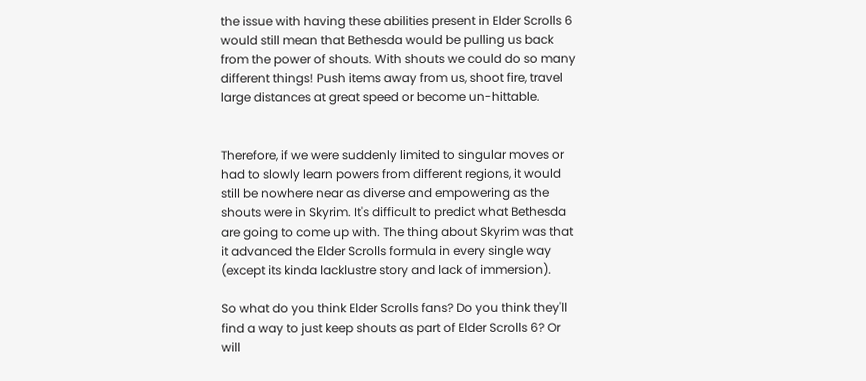the issue with having these abilities present in Elder Scrolls 6 would still mean that Bethesda would be pulling us back from the power of shouts. With shouts we could do so many different things! Push items away from us, shoot fire, travel large distances at great speed or become un-hittable.


Therefore, if we were suddenly limited to singular moves or had to slowly learn powers from different regions, it would still be nowhere near as diverse and empowering as the shouts were in Skyrim. It's difficult to predict what Bethesda are going to come up with. The thing about Skyrim was that it advanced the Elder Scrolls formula in every single way (except its kinda lacklustre story and lack of immersion).

So what do you think Elder Scrolls fans? Do you think they'll find a way to just keep shouts as part of Elder Scrolls 6? Or will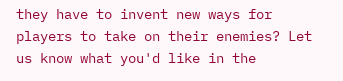they have to invent new ways for players to take on their enemies? Let us know what you'd like in the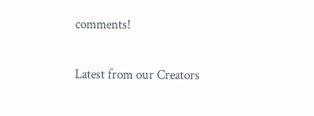comments!


Latest from our Creators